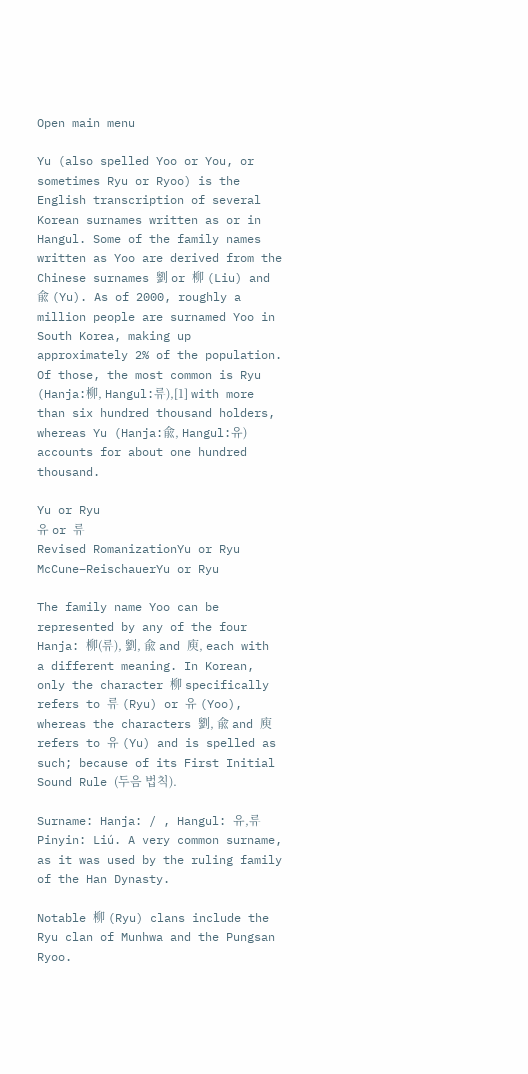Open main menu

Yu (also spelled Yoo or You, or sometimes Ryu or Ryoo) is the English transcription of several Korean surnames written as or in Hangul. Some of the family names written as Yoo are derived from the Chinese surnames 劉 or 柳 (Liu) and 兪 (Yu). As of 2000, roughly a million people are surnamed Yoo in South Korea, making up approximately 2% of the population. Of those, the most common is Ryu (Hanja:柳, Hangul:류),[1] with more than six hundred thousand holders, whereas Yu (Hanja:兪, Hangul:유) accounts for about one hundred thousand.

Yu or Ryu
유 or 류
Revised RomanizationYu or Ryu
McCune–ReischauerYu or Ryu

The family name Yoo can be represented by any of the four Hanja: 柳(류), 劉, 兪 and 庾, each with a different meaning. In Korean, only the character 柳 specifically refers to 류 (Ryu) or 유 (Yoo), whereas the characters 劉, 兪 and 庾 refers to 유 (Yu) and is spelled as such; because of its First Initial Sound Rule (두음 법칙).

Surname: Hanja: / , Hangul: 유,류 Pinyin: Liú. A very common surname, as it was used by the ruling family of the Han Dynasty.

Notable 柳 (Ryu) clans include the Ryu clan of Munhwa and the Pungsan Ryoo.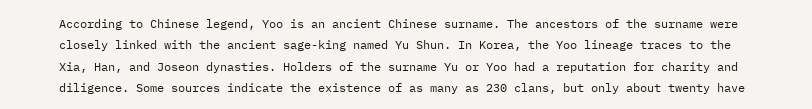According to Chinese legend, Yoo is an ancient Chinese surname. The ancestors of the surname were closely linked with the ancient sage-king named Yu Shun. In Korea, the Yoo lineage traces to the Xia, Han, and Joseon dynasties. Holders of the surname Yu or Yoo had a reputation for charity and diligence. Some sources indicate the existence of as many as 230 clans, but only about twenty have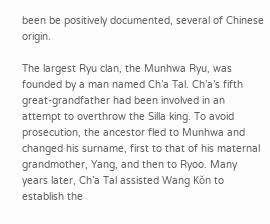been be positively documented, several of Chinese origin.

The largest Ryu clan, the Munhwa Ryu, was founded by a man named Ch’a Tal. Ch’a’s fifth great-grandfather had been involved in an attempt to overthrow the Silla king. To avoid prosecution, the ancestor fled to Munhwa and changed his surname, first to that of his maternal grandmother, Yang, and then to Ryoo. Many years later, Ch’a Tal assisted Wang Kŏn to establish the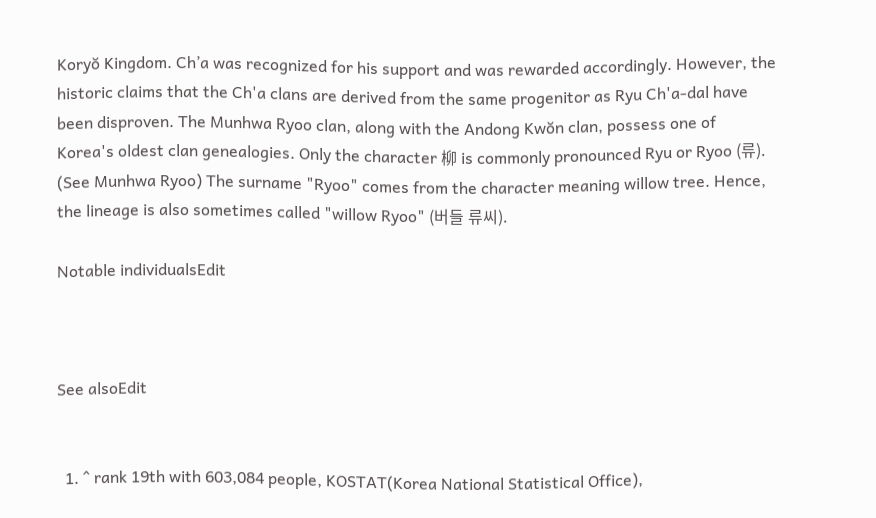Koryŏ Kingdom. Ch’a was recognized for his support and was rewarded accordingly. However, the historic claims that the Ch'a clans are derived from the same progenitor as Ryu Ch'a-dal have been disproven. The Munhwa Ryoo clan, along with the Andong Kwŏn clan, possess one of Korea's oldest clan genealogies. Only the character 柳 is commonly pronounced Ryu or Ryoo (류). (See Munhwa Ryoo) The surname "Ryoo" comes from the character meaning willow tree. Hence, the lineage is also sometimes called "willow Ryoo" (버들 류씨).

Notable individualsEdit



See alsoEdit


  1. ^ rank 19th with 603,084 people, KOSTAT(Korea National Statistical Office),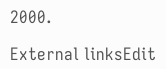2000.

External linksEdit